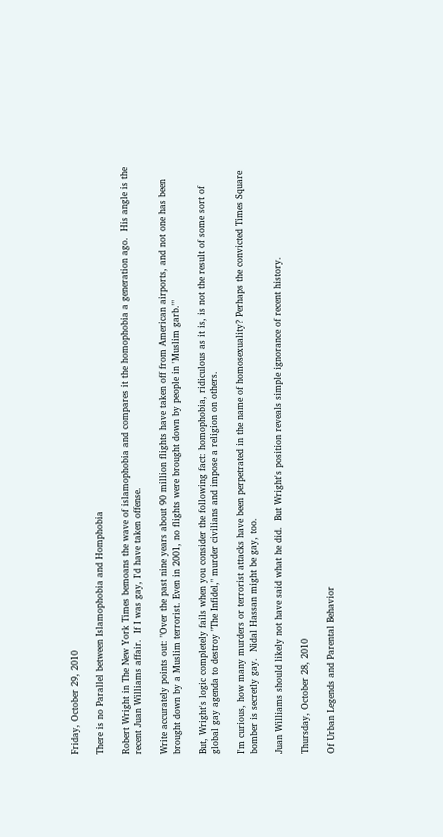Friday, October 29, 2010

There is no Parallel between Islamophobia and Homphobia

Robert Wright in The New York Times bemoans the wave of islamophobia and compares it the homophobia a generation ago.  His angle is the recent Juan Williams affair.  If I was gay, I'd have taken offense.

Write accurately points out: "Over the past nine years about 90 million flights have taken off from American airports, and not one has been brought down by a Muslim terrorist. Even in 2001, no flights were brought down by people in 'Muslim garb.'"

But, Wright's logic completely fails when you consider the following fact: homophobia, ridiculous as it is, is not the result of some sort of global gay agenda to destroy "The Infidel," murder civilians and impose a religion on others.

I'm curious, how many murders or terrorist attacks have been perpetrated in the name of homosexuality? Perhaps the convicted Times Square bomber is secretly gay.  Nidal Hassan might be gay, too.

Juan Williams should likely not have said what he did.  But Wright's position reveals simple ignorance of recent history.

Thursday, October 28, 2010

Of Urban Legends and Parental Behavior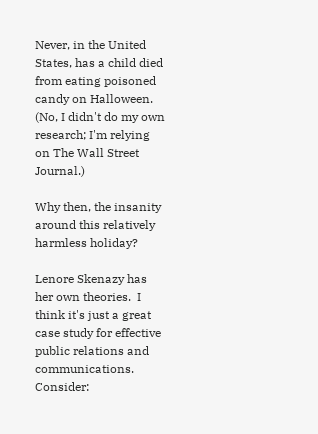Never, in the United States, has a child died from eating poisoned candy on Halloween.  (No, I didn't do my own research; I'm relying on The Wall Street Journal.)

Why then, the insanity around this relatively harmless holiday?

Lenore Skenazy has her own theories.  I think it's just a great case study for effective public relations and communications.  Consider: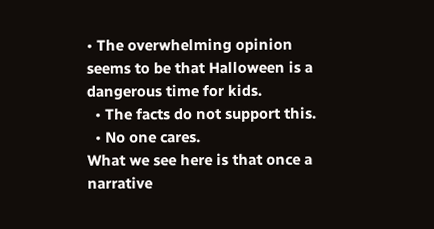• The overwhelming opinion seems to be that Halloween is a dangerous time for kids.
  • The facts do not support this.
  • No one cares.
What we see here is that once a narrative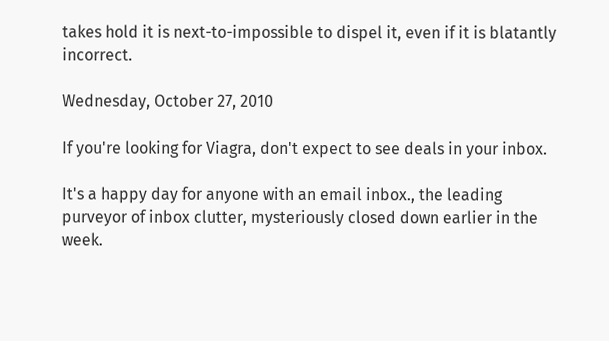takes hold it is next-to-impossible to dispel it, even if it is blatantly incorrect.

Wednesday, October 27, 2010

If you're looking for Viagra, don't expect to see deals in your inbox.

It's a happy day for anyone with an email inbox., the leading purveyor of inbox clutter, mysteriously closed down earlier in the week.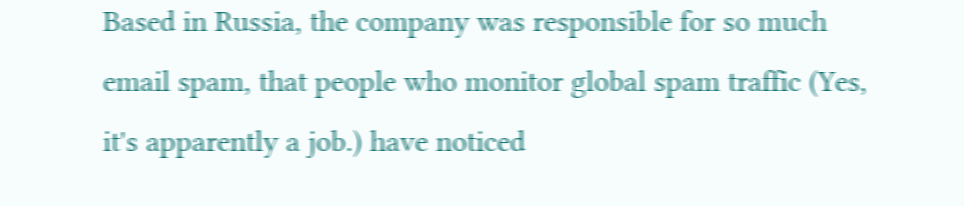Based in Russia, the company was responsible for so much email spam, that people who monitor global spam traffic (Yes, it's apparently a job.) have noticed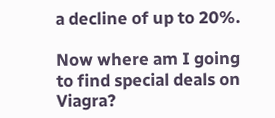a decline of up to 20%.

Now where am I going to find special deals on Viagra?